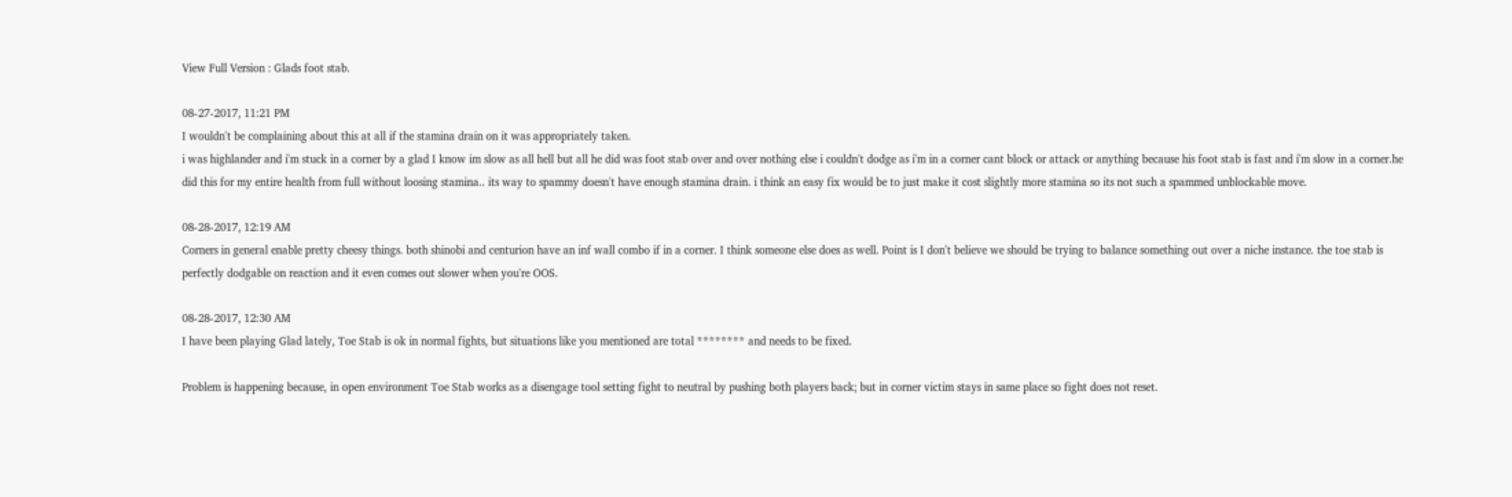View Full Version : Glads foot stab.

08-27-2017, 11:21 PM
I wouldn't be complaining about this at all if the stamina drain on it was appropriately taken.
i was highlander and i'm stuck in a corner by a glad I know im slow as all hell but all he did was foot stab over and over nothing else i couldn't dodge as i'm in a corner cant block or attack or anything because his foot stab is fast and i'm slow in a corner.he did this for my entire health from full without loosing stamina.. its way to spammy doesn't have enough stamina drain. i think an easy fix would be to just make it cost slightly more stamina so its not such a spammed unblockable move.

08-28-2017, 12:19 AM
Corners in general enable pretty cheesy things. both shinobi and centurion have an inf wall combo if in a corner. I think someone else does as well. Point is I don't believe we should be trying to balance something out over a niche instance. the toe stab is perfectly dodgable on reaction and it even comes out slower when you're OOS.

08-28-2017, 12:30 AM
I have been playing Glad lately, Toe Stab is ok in normal fights, but situations like you mentioned are total ******** and needs to be fixed.

Problem is happening because, in open environment Toe Stab works as a disengage tool setting fight to neutral by pushing both players back; but in corner victim stays in same place so fight does not reset.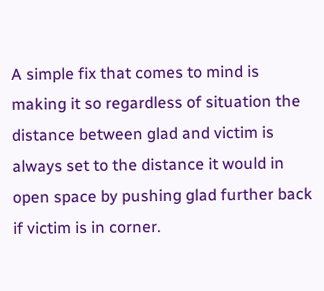A simple fix that comes to mind is making it so regardless of situation the distance between glad and victim is always set to the distance it would in open space by pushing glad further back if victim is in corner.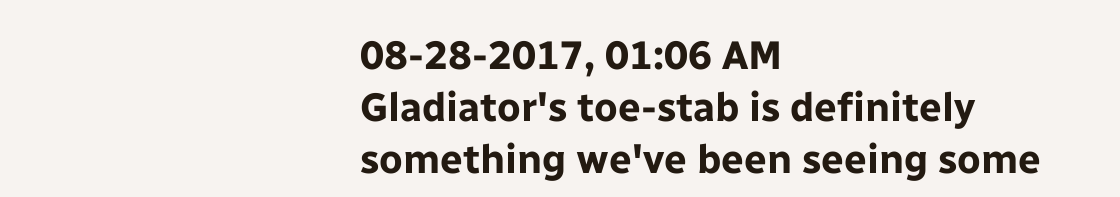08-28-2017, 01:06 AM
Gladiator's toe-stab is definitely something we've been seeing some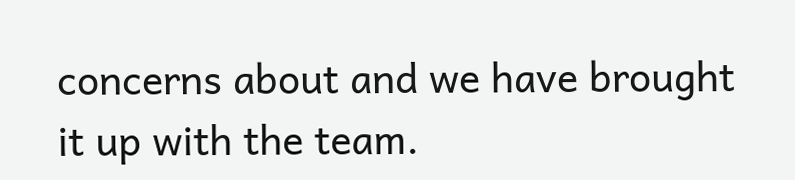concerns about and we have brought it up with the team.